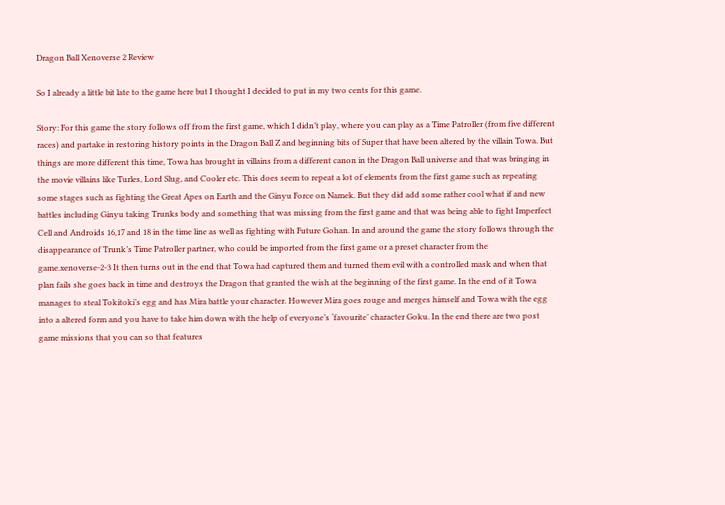Dragon Ball Xenoverse 2 Review

So I already a little bit late to the game here but I thought I decided to put in my two cents for this game.

Story: For this game the story follows off from the first game, which I didn’t play, where you can play as a Time Patroller (from five different races) and partake in restoring history points in the Dragon Ball Z and beginning bits of Super that have been altered by the villain Towa. But things are more different this time, Towa has brought in villains from a different canon in the Dragon Ball universe and that was bringing in the movie villains like Turles, Lord Slug, and Cooler etc. This does seem to repeat a lot of elements from the first game such as repeating some stages such as fighting the Great Apes on Earth and the Ginyu Force on Namek. But they did add some rather cool what if and new battles including Ginyu taking Trunks body and something that was missing from the first game and that was being able to fight Imperfect Cell and Androids 16,17 and 18 in the time line as well as fighting with Future Gohan. In and around the game the story follows through the disappearance of Trunk’s Time Patroller partner, who could be imported from the first game or a preset character from the game.xenoverse-2-3 It then turns out in the end that Towa had captured them and turned them evil with a controlled mask and when that plan fails she goes back in time and destroys the Dragon that granted the wish at the beginning of the first game. In the end of it Towa manages to steal Tokitoki’s egg and has Mira battle your character. However Mira goes rouge and merges himself and Towa with the egg into a altered form and you have to take him down with the help of everyone’s ‘favourite’ character Goku. In the end there are two post game missions that you can so that features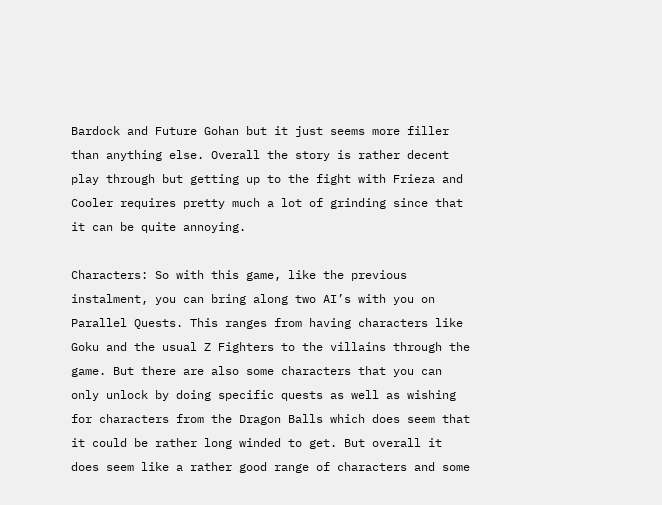Bardock and Future Gohan but it just seems more filler than anything else. Overall the story is rather decent play through but getting up to the fight with Frieza and Cooler requires pretty much a lot of grinding since that it can be quite annoying.

Characters: So with this game, like the previous instalment, you can bring along two AI’s with you on Parallel Quests. This ranges from having characters like Goku and the usual Z Fighters to the villains through the game. But there are also some characters that you can only unlock by doing specific quests as well as wishing for characters from the Dragon Balls which does seem that it could be rather long winded to get. But overall it does seem like a rather good range of characters and some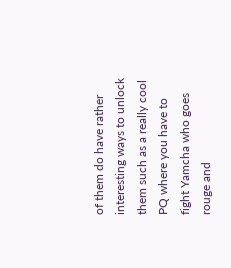of them do have rather interesting ways to unlock them such as a really cool PQ where you have to fight Yamcha who goes rouge and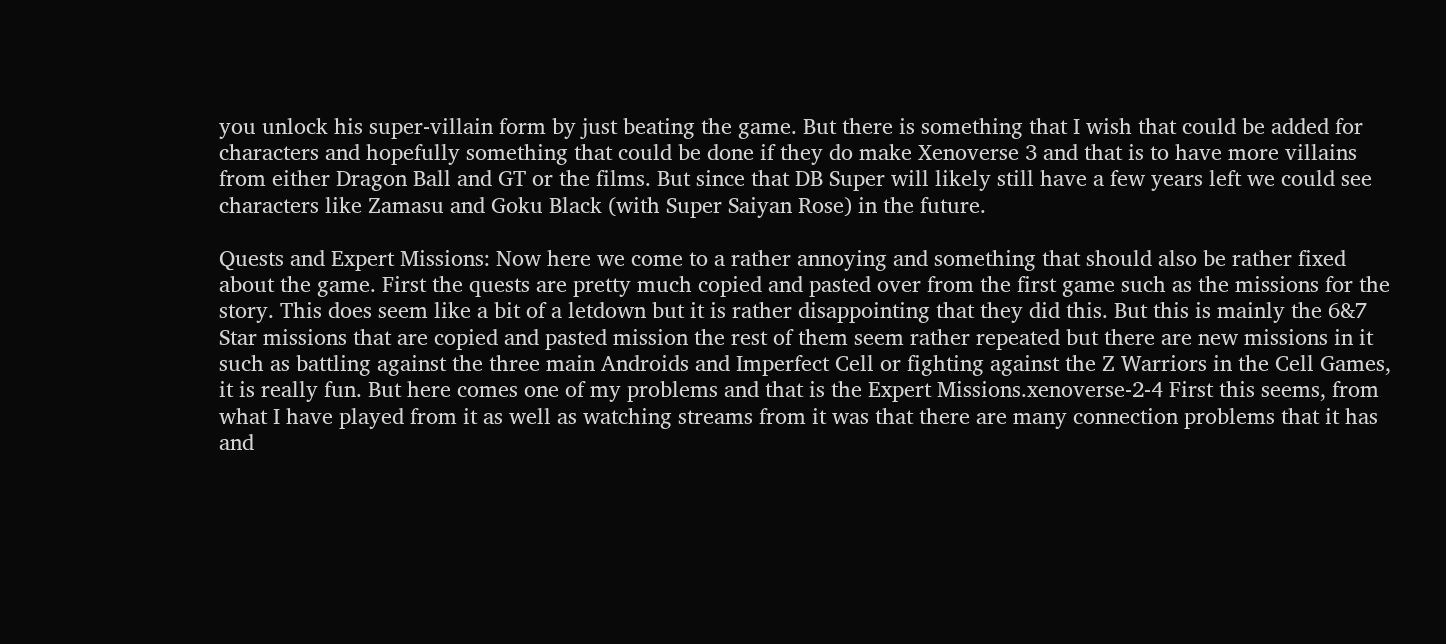you unlock his super-villain form by just beating the game. But there is something that I wish that could be added for characters and hopefully something that could be done if they do make Xenoverse 3 and that is to have more villains from either Dragon Ball and GT or the films. But since that DB Super will likely still have a few years left we could see characters like Zamasu and Goku Black (with Super Saiyan Rose) in the future.

Quests and Expert Missions: Now here we come to a rather annoying and something that should also be rather fixed about the game. First the quests are pretty much copied and pasted over from the first game such as the missions for the story. This does seem like a bit of a letdown but it is rather disappointing that they did this. But this is mainly the 6&7 Star missions that are copied and pasted mission the rest of them seem rather repeated but there are new missions in it such as battling against the three main Androids and Imperfect Cell or fighting against the Z Warriors in the Cell Games, it is really fun. But here comes one of my problems and that is the Expert Missions.xenoverse-2-4 First this seems, from what I have played from it as well as watching streams from it was that there are many connection problems that it has and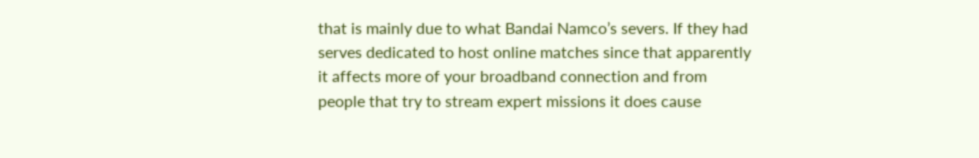that is mainly due to what Bandai Namco’s severs. If they had serves dedicated to host online matches since that apparently it affects more of your broadband connection and from people that try to stream expert missions it does cause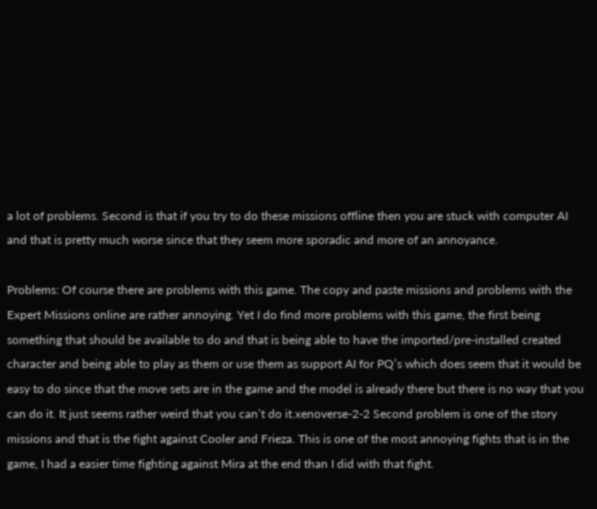a lot of problems. Second is that if you try to do these missions offline then you are stuck with computer AI and that is pretty much worse since that they seem more sporadic and more of an annoyance.

Problems: Of course there are problems with this game. The copy and paste missions and problems with the Expert Missions online are rather annoying. Yet I do find more problems with this game, the first being something that should be available to do and that is being able to have the imported/pre-installed created character and being able to play as them or use them as support AI for PQ’s which does seem that it would be easy to do since that the move sets are in the game and the model is already there but there is no way that you can do it. It just seems rather weird that you can’t do it.xenoverse-2-2 Second problem is one of the story missions and that is the fight against Cooler and Frieza. This is one of the most annoying fights that is in the game, I had a easier time fighting against Mira at the end than I did with that fight.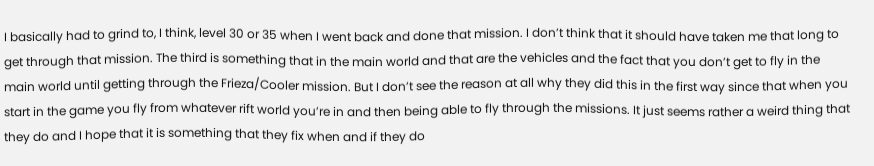I basically had to grind to, I think, level 30 or 35 when I went back and done that mission. I don’t think that it should have taken me that long to get through that mission. The third is something that in the main world and that are the vehicles and the fact that you don’t get to fly in the main world until getting through the Frieza/Cooler mission. But I don’t see the reason at all why they did this in the first way since that when you start in the game you fly from whatever rift world you’re in and then being able to fly through the missions. It just seems rather a weird thing that they do and I hope that it is something that they fix when and if they do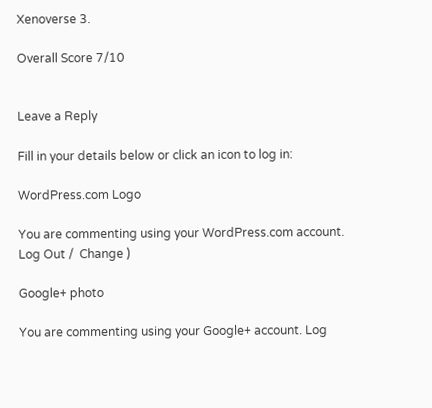Xenoverse 3.

Overall Score 7/10


Leave a Reply

Fill in your details below or click an icon to log in:

WordPress.com Logo

You are commenting using your WordPress.com account. Log Out /  Change )

Google+ photo

You are commenting using your Google+ account. Log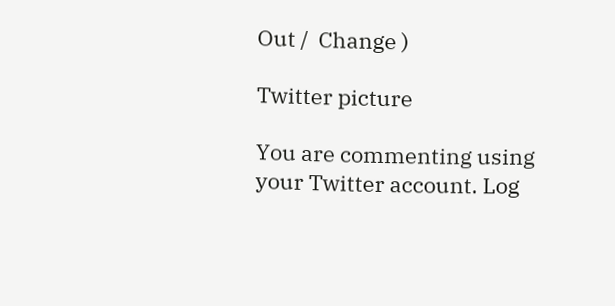Out /  Change )

Twitter picture

You are commenting using your Twitter account. Log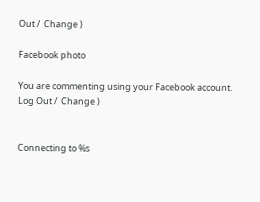Out /  Change )

Facebook photo

You are commenting using your Facebook account. Log Out /  Change )


Connecting to %s